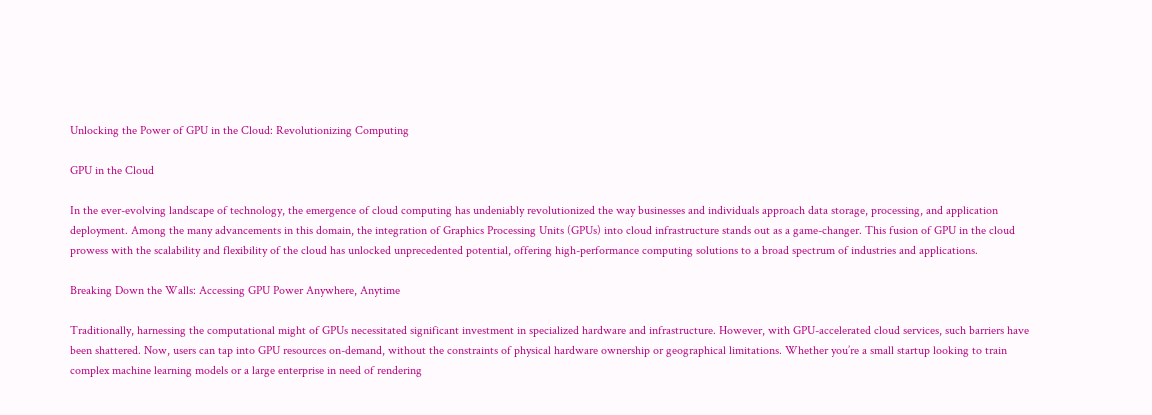Unlocking the Power of GPU in the Cloud: Revolutionizing Computing

GPU in the Cloud

In the ever-evolving landscape of technology, the emergence of cloud computing has undeniably revolutionized the way businesses and individuals approach data storage, processing, and application deployment. Among the many advancements in this domain, the integration of Graphics Processing Units (GPUs) into cloud infrastructure stands out as a game-changer. This fusion of GPU in the cloud prowess with the scalability and flexibility of the cloud has unlocked unprecedented potential, offering high-performance computing solutions to a broad spectrum of industries and applications.

Breaking Down the Walls: Accessing GPU Power Anywhere, Anytime

Traditionally, harnessing the computational might of GPUs necessitated significant investment in specialized hardware and infrastructure. However, with GPU-accelerated cloud services, such barriers have been shattered. Now, users can tap into GPU resources on-demand, without the constraints of physical hardware ownership or geographical limitations. Whether you’re a small startup looking to train complex machine learning models or a large enterprise in need of rendering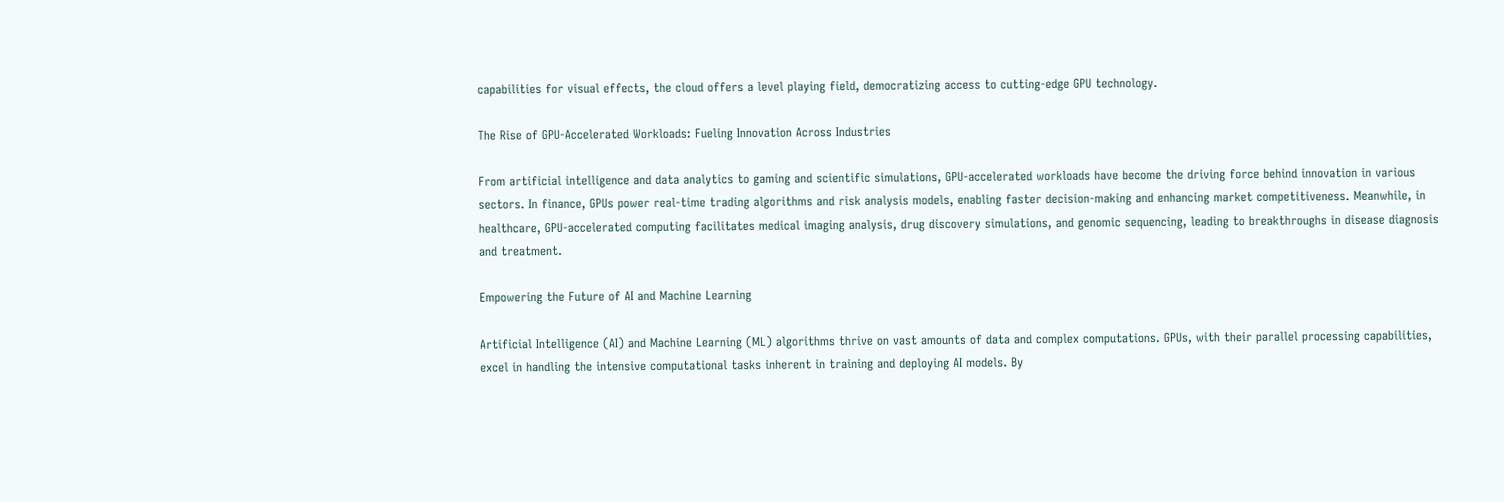capabilities for visual effects, the cloud offers a level playing field, democratizing access to cutting-edge GPU technology.

The Rise of GPU-Accelerated Workloads: Fueling Innovation Across Industries

From artificial intelligence and data analytics to gaming and scientific simulations, GPU-accelerated workloads have become the driving force behind innovation in various sectors. In finance, GPUs power real-time trading algorithms and risk analysis models, enabling faster decision-making and enhancing market competitiveness. Meanwhile, in healthcare, GPU-accelerated computing facilitates medical imaging analysis, drug discovery simulations, and genomic sequencing, leading to breakthroughs in disease diagnosis and treatment.

Empowering the Future of AI and Machine Learning

Artificial Intelligence (AI) and Machine Learning (ML) algorithms thrive on vast amounts of data and complex computations. GPUs, with their parallel processing capabilities, excel in handling the intensive computational tasks inherent in training and deploying AI models. By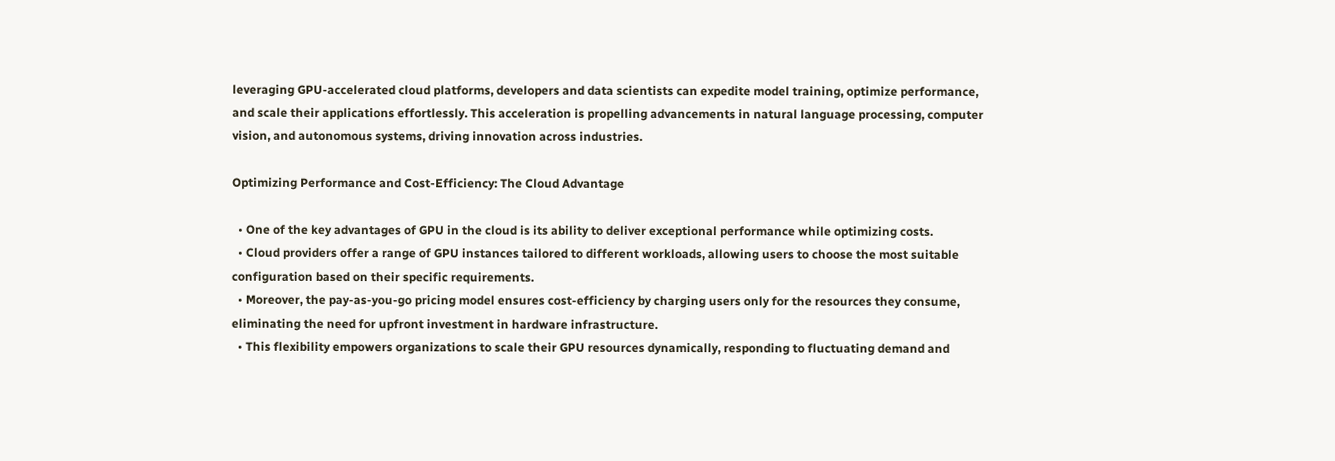leveraging GPU-accelerated cloud platforms, developers and data scientists can expedite model training, optimize performance, and scale their applications effortlessly. This acceleration is propelling advancements in natural language processing, computer vision, and autonomous systems, driving innovation across industries.

Optimizing Performance and Cost-Efficiency: The Cloud Advantage

  • One of the key advantages of GPU in the cloud is its ability to deliver exceptional performance while optimizing costs.
  • Cloud providers offer a range of GPU instances tailored to different workloads, allowing users to choose the most suitable configuration based on their specific requirements.
  • Moreover, the pay-as-you-go pricing model ensures cost-efficiency by charging users only for the resources they consume, eliminating the need for upfront investment in hardware infrastructure.
  • This flexibility empowers organizations to scale their GPU resources dynamically, responding to fluctuating demand and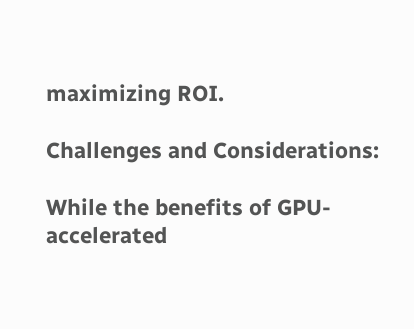maximizing ROI.

Challenges and Considerations:

While the benefits of GPU-accelerated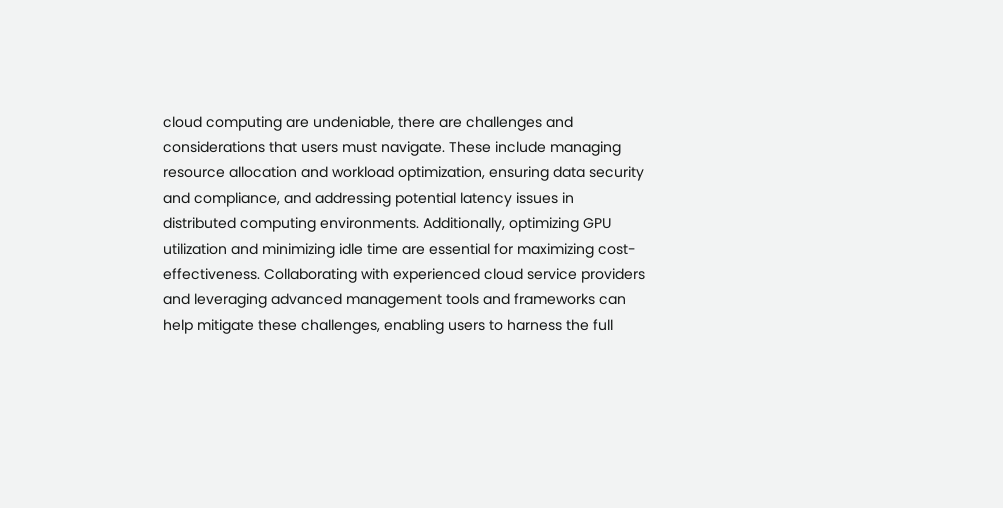cloud computing are undeniable, there are challenges and considerations that users must navigate. These include managing resource allocation and workload optimization, ensuring data security and compliance, and addressing potential latency issues in distributed computing environments. Additionally, optimizing GPU utilization and minimizing idle time are essential for maximizing cost-effectiveness. Collaborating with experienced cloud service providers and leveraging advanced management tools and frameworks can help mitigate these challenges, enabling users to harness the full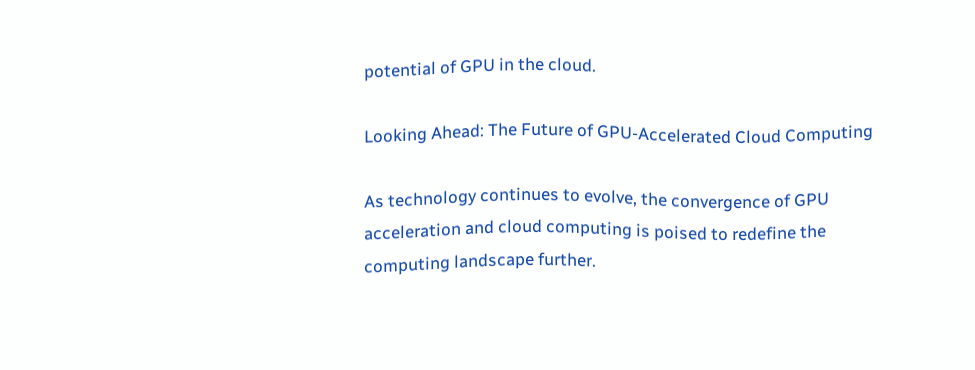potential of GPU in the cloud.

Looking Ahead: The Future of GPU-Accelerated Cloud Computing

As technology continues to evolve, the convergence of GPU acceleration and cloud computing is poised to redefine the computing landscape further.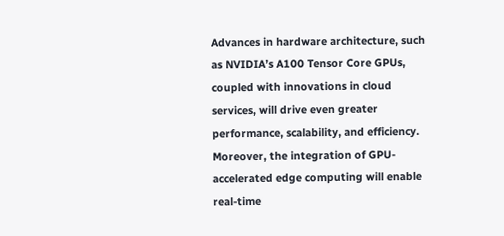Advances in hardware architecture, such as NVIDIA’s A100 Tensor Core GPUs, coupled with innovations in cloud services, will drive even greater performance, scalability, and efficiency. Moreover, the integration of GPU-accelerated edge computing will enable real-time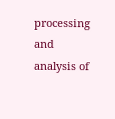processing and analysis of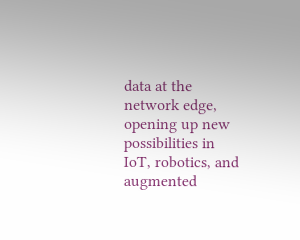data at the network edge, opening up new possibilities in IoT, robotics, and augmented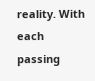reality. With each passing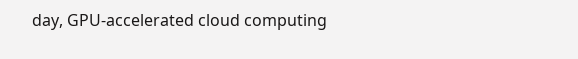day, GPU-accelerated cloud computing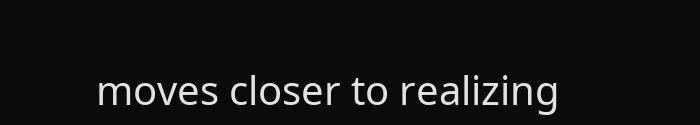moves closer to realizing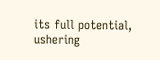its full potential, ushering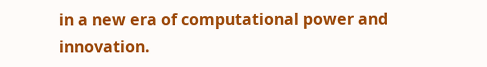in a new era of computational power and innovation.